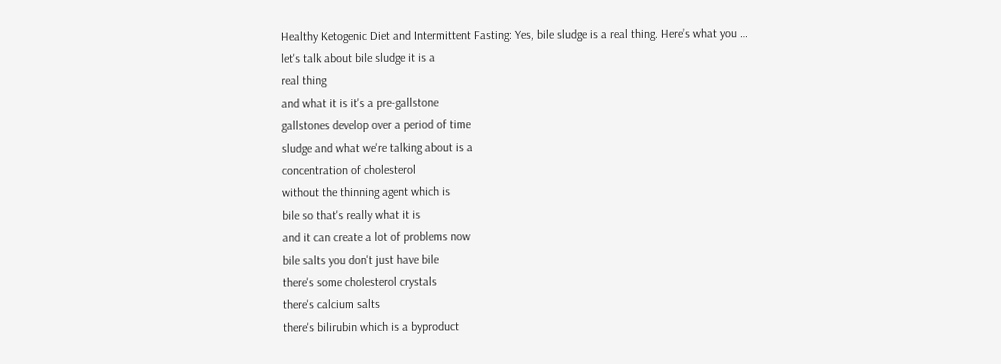Healthy Ketogenic Diet and Intermittent Fasting: Yes, bile sludge is a real thing. Here’s what you …
let's talk about bile sludge it is a
real thing
and what it is it's a pre-gallstone
gallstones develop over a period of time
sludge and what we're talking about is a
concentration of cholesterol
without the thinning agent which is
bile so that's really what it is
and it can create a lot of problems now
bile salts you don't just have bile
there's some cholesterol crystals
there's calcium salts
there's bilirubin which is a byproduct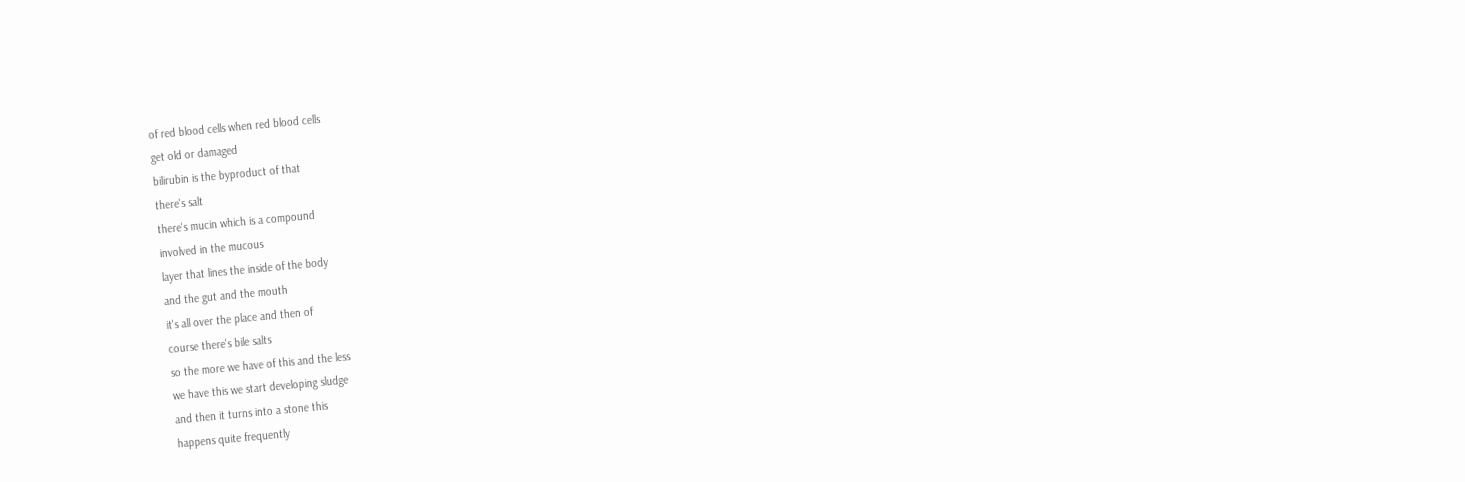of red blood cells when red blood cells
get old or damaged
bilirubin is the byproduct of that
there's salt
there's mucin which is a compound
involved in the mucous
layer that lines the inside of the body
and the gut and the mouth
it's all over the place and then of
course there's bile salts
so the more we have of this and the less
we have this we start developing sludge
and then it turns into a stone this
happens quite frequently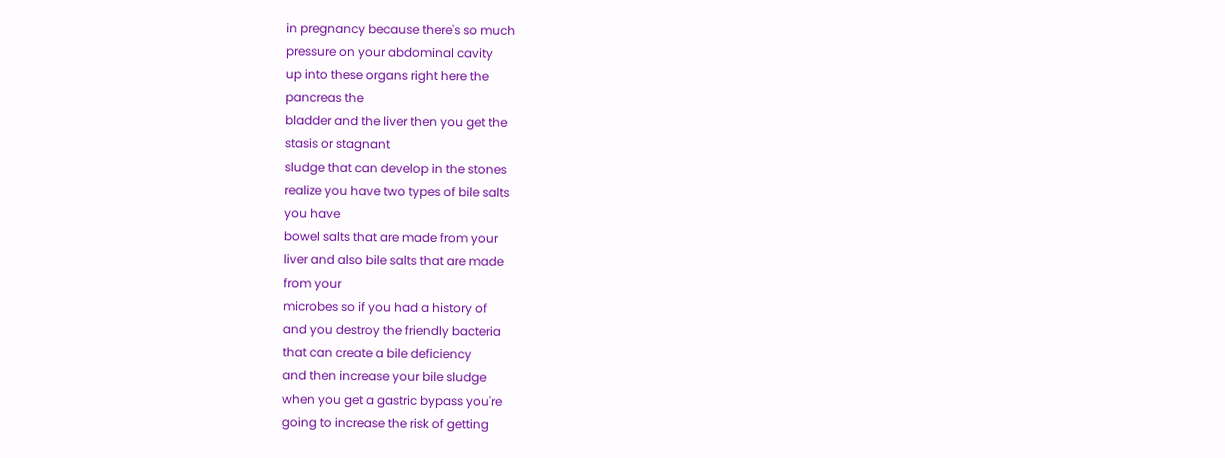in pregnancy because there's so much
pressure on your abdominal cavity
up into these organs right here the
pancreas the
bladder and the liver then you get the
stasis or stagnant
sludge that can develop in the stones
realize you have two types of bile salts
you have
bowel salts that are made from your
liver and also bile salts that are made
from your
microbes so if you had a history of
and you destroy the friendly bacteria
that can create a bile deficiency
and then increase your bile sludge
when you get a gastric bypass you're
going to increase the risk of getting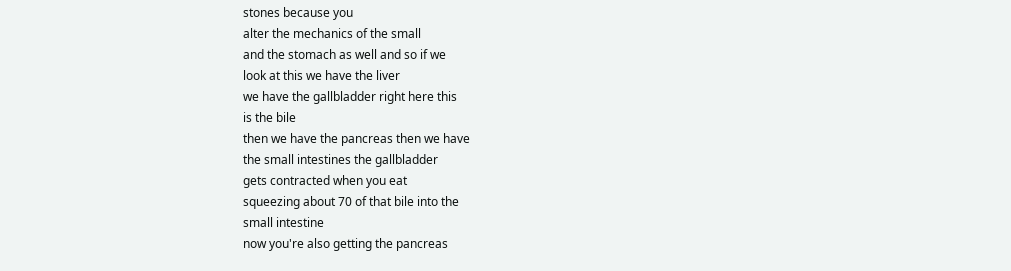stones because you
alter the mechanics of the small
and the stomach as well and so if we
look at this we have the liver
we have the gallbladder right here this
is the bile
then we have the pancreas then we have
the small intestines the gallbladder
gets contracted when you eat
squeezing about 70 of that bile into the
small intestine
now you're also getting the pancreas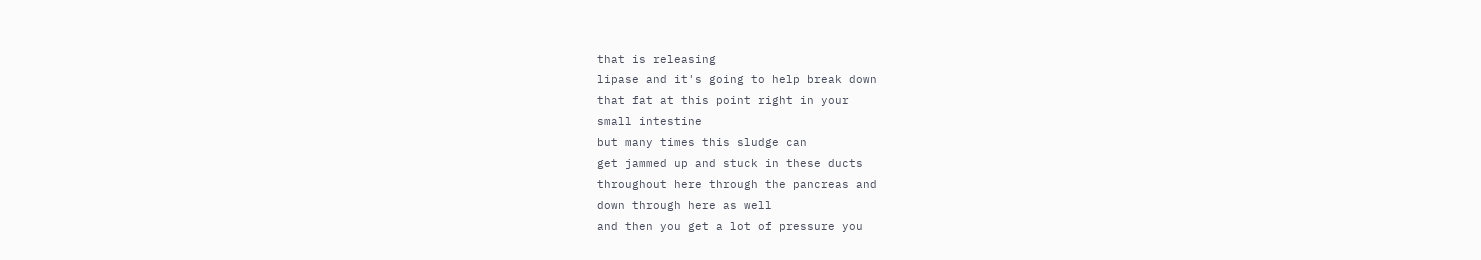that is releasing
lipase and it's going to help break down
that fat at this point right in your
small intestine
but many times this sludge can
get jammed up and stuck in these ducts
throughout here through the pancreas and
down through here as well
and then you get a lot of pressure you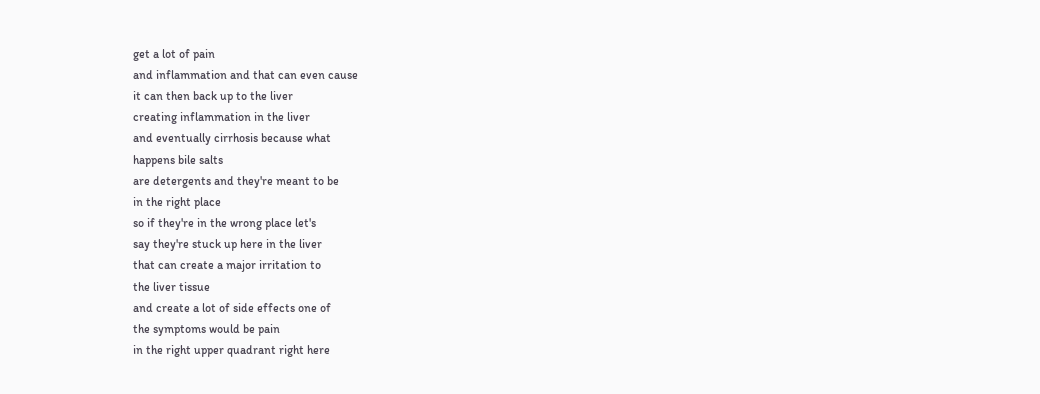get a lot of pain
and inflammation and that can even cause
it can then back up to the liver
creating inflammation in the liver
and eventually cirrhosis because what
happens bile salts
are detergents and they're meant to be
in the right place
so if they're in the wrong place let's
say they're stuck up here in the liver
that can create a major irritation to
the liver tissue
and create a lot of side effects one of
the symptoms would be pain
in the right upper quadrant right here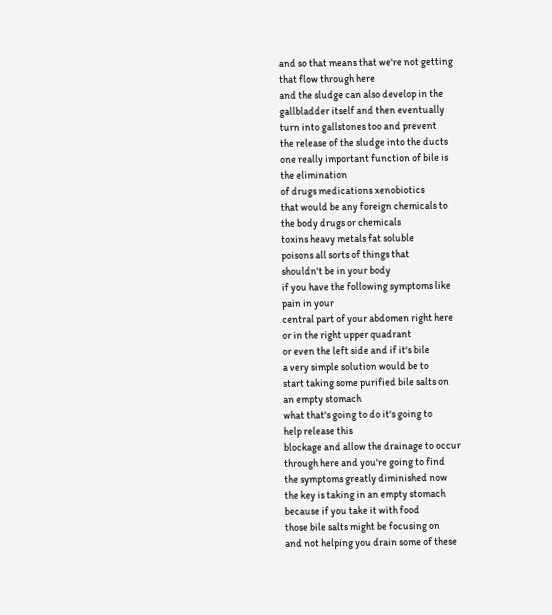and so that means that we're not getting
that flow through here
and the sludge can also develop in the
gallbladder itself and then eventually
turn into gallstones too and prevent
the release of the sludge into the ducts
one really important function of bile is
the elimination
of drugs medications xenobiotics
that would be any foreign chemicals to
the body drugs or chemicals
toxins heavy metals fat soluble
poisons all sorts of things that
shouldn't be in your body
if you have the following symptoms like
pain in your
central part of your abdomen right here
or in the right upper quadrant
or even the left side and if it's bile
a very simple solution would be to
start taking some purified bile salts on
an empty stomach
what that's going to do it's going to
help release this
blockage and allow the drainage to occur
through here and you're going to find
the symptoms greatly diminished now
the key is taking in an empty stomach
because if you take it with food
those bile salts might be focusing on
and not helping you drain some of these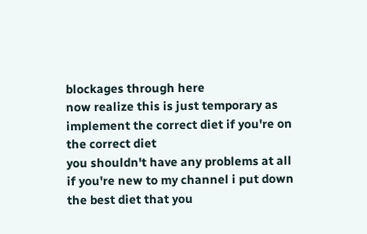blockages through here
now realize this is just temporary as
implement the correct diet if you're on
the correct diet
you shouldn't have any problems at all
if you're new to my channel i put down
the best diet that you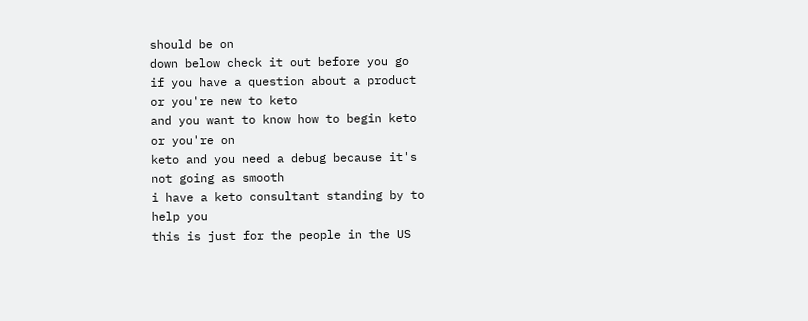should be on
down below check it out before you go
if you have a question about a product
or you're new to keto
and you want to know how to begin keto
or you're on
keto and you need a debug because it's
not going as smooth
i have a keto consultant standing by to
help you
this is just for the people in the US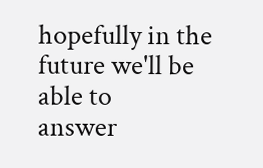hopefully in the future we'll be able to
answer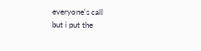everyone's call
but i put the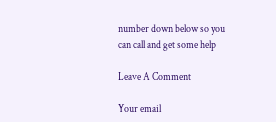number down below so you
can call and get some help

Leave A Comment

Your email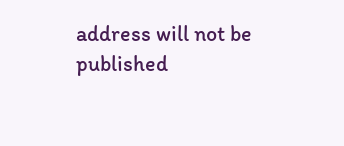address will not be published